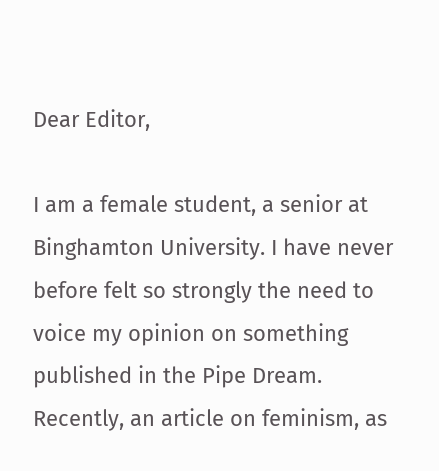Dear Editor,

I am a female student, a senior at Binghamton University. I have never before felt so strongly the need to voice my opinion on something published in the Pipe Dream. Recently, an article on feminism, as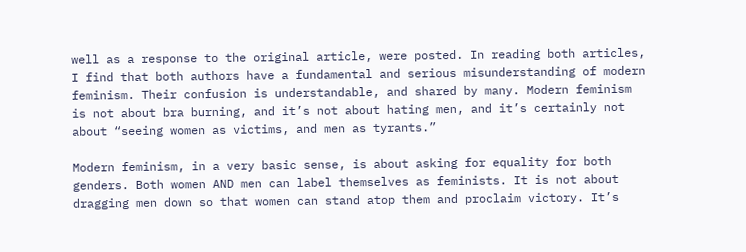well as a response to the original article, were posted. In reading both articles, I find that both authors have a fundamental and serious misunderstanding of modern feminism. Their confusion is understandable, and shared by many. Modern feminism is not about bra burning, and it’s not about hating men, and it’s certainly not about “seeing women as victims, and men as tyrants.”

Modern feminism, in a very basic sense, is about asking for equality for both genders. Both women AND men can label themselves as feminists. It is not about dragging men down so that women can stand atop them and proclaim victory. It’s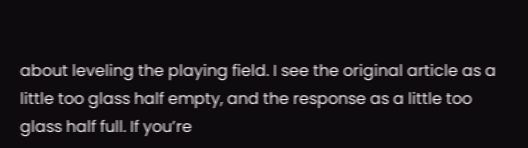about leveling the playing field. I see the original article as a little too glass half empty, and the response as a little too glass half full. If you’re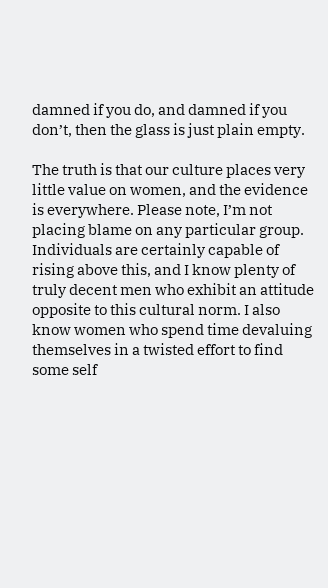damned if you do, and damned if you don’t, then the glass is just plain empty.

The truth is that our culture places very little value on women, and the evidence is everywhere. Please note, I’m not placing blame on any particular group. Individuals are certainly capable of rising above this, and I know plenty of truly decent men who exhibit an attitude opposite to this cultural norm. I also know women who spend time devaluing themselves in a twisted effort to find some self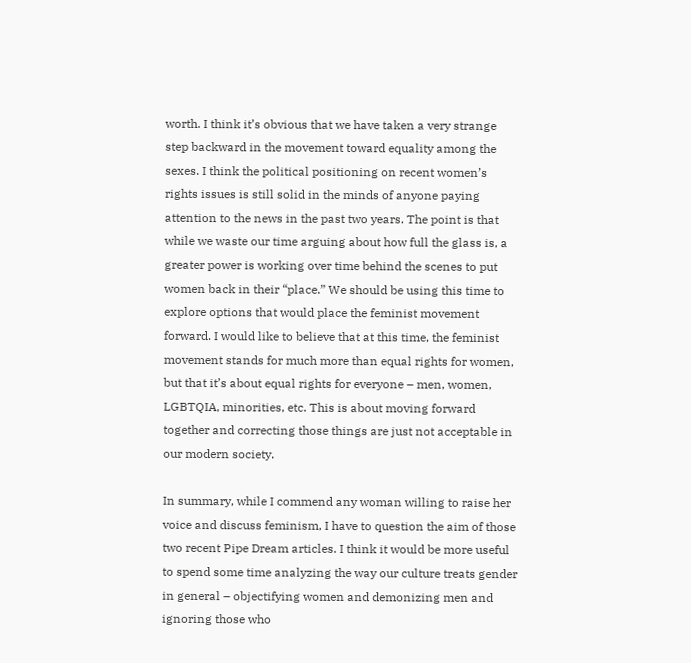worth. I think it’s obvious that we have taken a very strange step backward in the movement toward equality among the sexes. I think the political positioning on recent women’s rights issues is still solid in the minds of anyone paying attention to the news in the past two years. The point is that while we waste our time arguing about how full the glass is, a greater power is working over time behind the scenes to put women back in their “place.” We should be using this time to explore options that would place the feminist movement forward. I would like to believe that at this time, the feminist movement stands for much more than equal rights for women, but that it’s about equal rights for everyone – men, women, LGBTQIA, minorities, etc. This is about moving forward together and correcting those things are just not acceptable in our modern society.

In summary, while I commend any woman willing to raise her voice and discuss feminism, I have to question the aim of those two recent Pipe Dream articles. I think it would be more useful to spend some time analyzing the way our culture treats gender in general – objectifying women and demonizing men and ignoring those who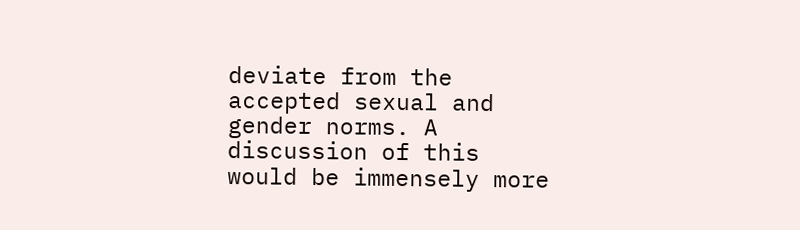deviate from the accepted sexual and gender norms. A discussion of this would be immensely more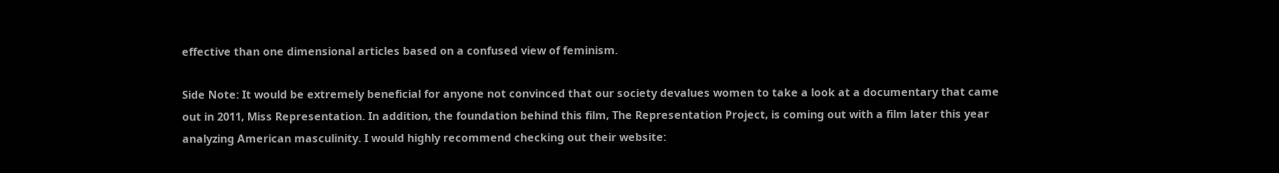effective than one dimensional articles based on a confused view of feminism.

Side Note: It would be extremely beneficial for anyone not convinced that our society devalues women to take a look at a documentary that came out in 2011, Miss Representation. In addition, the foundation behind this film, The Representation Project, is coming out with a film later this year analyzing American masculinity. I would highly recommend checking out their website: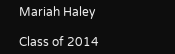Mariah Haley

Class of 2014